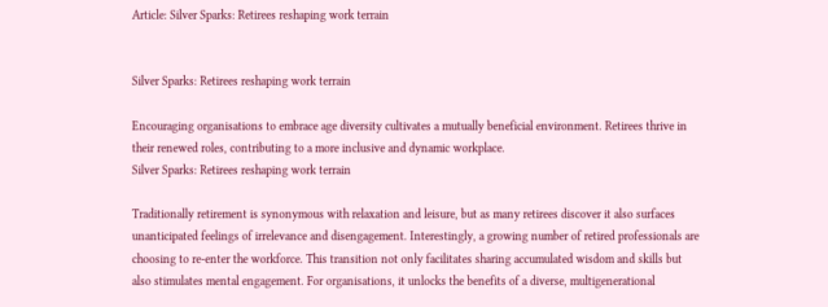Article: Silver Sparks: Retirees reshaping work terrain


Silver Sparks: Retirees reshaping work terrain

Encouraging organisations to embrace age diversity cultivates a mutually beneficial environment. Retirees thrive in their renewed roles, contributing to a more inclusive and dynamic workplace.
Silver Sparks: Retirees reshaping work terrain

Traditionally retirement is synonymous with relaxation and leisure, but as many retirees discover it also surfaces unanticipated feelings of irrelevance and disengagement. Interestingly, a growing number of retired professionals are choosing to re-enter the workforce. This transition not only facilitates sharing accumulated wisdom and skills but also stimulates mental engagement. For organisations, it unlocks the benefits of a diverse, multigenerational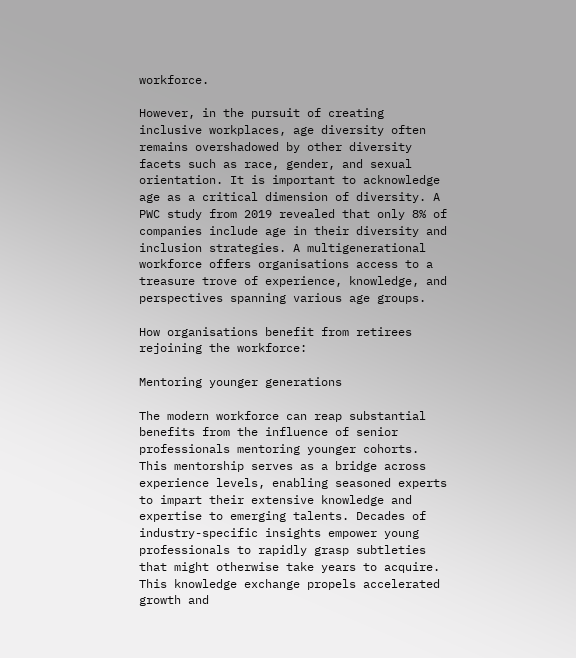workforce.

However, in the pursuit of creating inclusive workplaces, age diversity often remains overshadowed by other diversity facets such as race, gender, and sexual orientation. It is important to acknowledge age as a critical dimension of diversity. A PWC study from 2019 revealed that only 8% of companies include age in their diversity and inclusion strategies. A multigenerational workforce offers organisations access to a treasure trove of experience, knowledge, and perspectives spanning various age groups.

How organisations benefit from retirees rejoining the workforce:

Mentoring younger generations

The modern workforce can reap substantial benefits from the influence of senior professionals mentoring younger cohorts. This mentorship serves as a bridge across experience levels, enabling seasoned experts to impart their extensive knowledge and expertise to emerging talents. Decades of industry-specific insights empower young professionals to rapidly grasp subtleties that might otherwise take years to acquire. This knowledge exchange propels accelerated growth and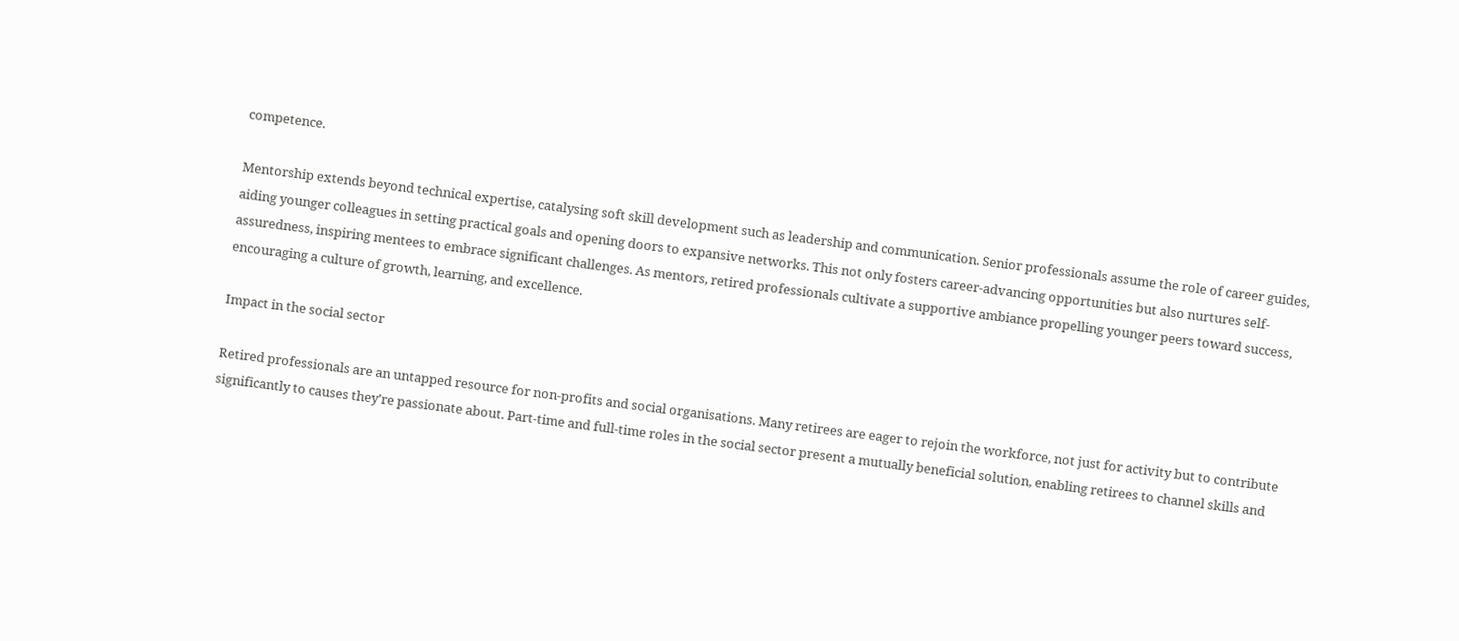competence.

Mentorship extends beyond technical expertise, catalysing soft skill development such as leadership and communication. Senior professionals assume the role of career guides, aiding younger colleagues in setting practical goals and opening doors to expansive networks. This not only fosters career-advancing opportunities but also nurtures self-assuredness, inspiring mentees to embrace significant challenges. As mentors, retired professionals cultivate a supportive ambiance propelling younger peers toward success, encouraging a culture of growth, learning, and excellence.

Impact in the social sector

Retired professionals are an untapped resource for non-profits and social organisations. Many retirees are eager to rejoin the workforce, not just for activity but to contribute significantly to causes they're passionate about. Part-time and full-time roles in the social sector present a mutually beneficial solution, enabling retirees to channel skills and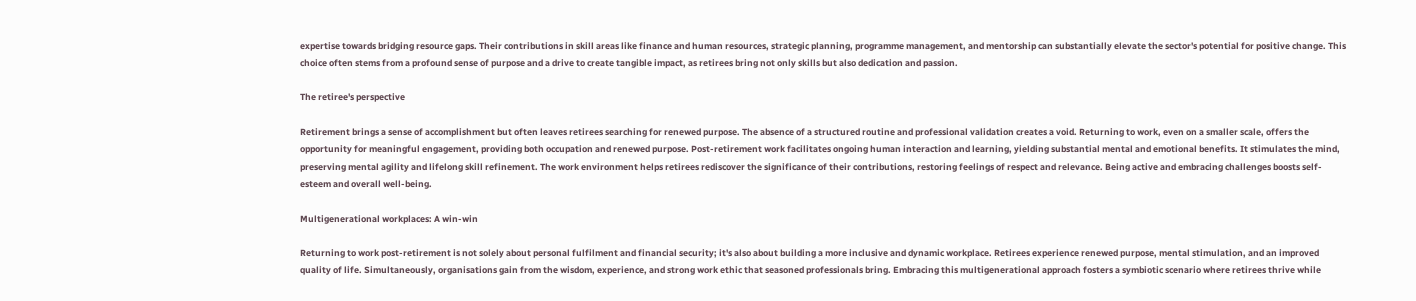expertise towards bridging resource gaps. Their contributions in skill areas like finance and human resources, strategic planning, programme management, and mentorship can substantially elevate the sector's potential for positive change. This choice often stems from a profound sense of purpose and a drive to create tangible impact, as retirees bring not only skills but also dedication and passion.

The retiree's perspective

Retirement brings a sense of accomplishment but often leaves retirees searching for renewed purpose. The absence of a structured routine and professional validation creates a void. Returning to work, even on a smaller scale, offers the opportunity for meaningful engagement, providing both occupation and renewed purpose. Post-retirement work facilitates ongoing human interaction and learning, yielding substantial mental and emotional benefits. It stimulates the mind, preserving mental agility and lifelong skill refinement. The work environment helps retirees rediscover the significance of their contributions, restoring feelings of respect and relevance. Being active and embracing challenges boosts self-esteem and overall well-being.

Multigenerational workplaces: A win-win

Returning to work post-retirement is not solely about personal fulfilment and financial security; it's also about building a more inclusive and dynamic workplace. Retirees experience renewed purpose, mental stimulation, and an improved quality of life. Simultaneously, organisations gain from the wisdom, experience, and strong work ethic that seasoned professionals bring. Embracing this multigenerational approach fosters a symbiotic scenario where retirees thrive while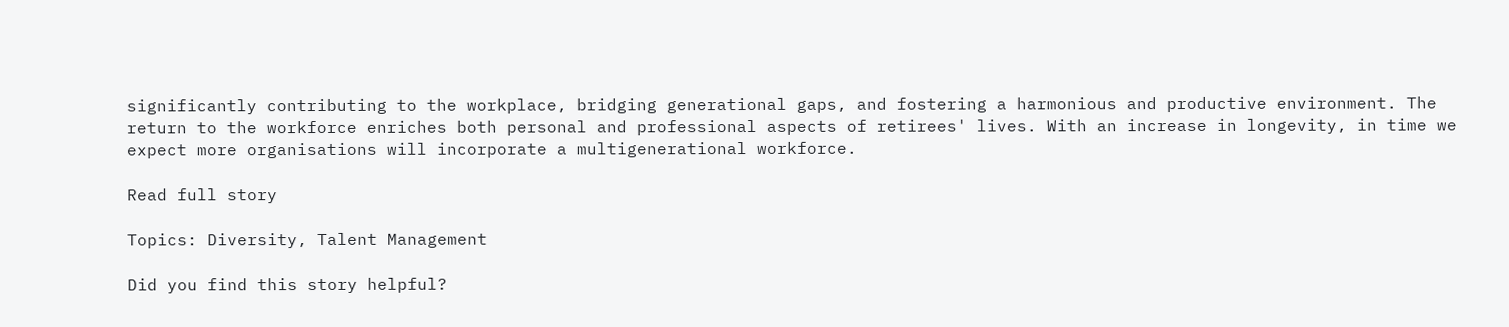significantly contributing to the workplace, bridging generational gaps, and fostering a harmonious and productive environment. The return to the workforce enriches both personal and professional aspects of retirees' lives. With an increase in longevity, in time we expect more organisations will incorporate a multigenerational workforce.

Read full story

Topics: Diversity, Talent Management

Did you find this story helpful?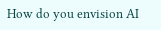How do you envision AI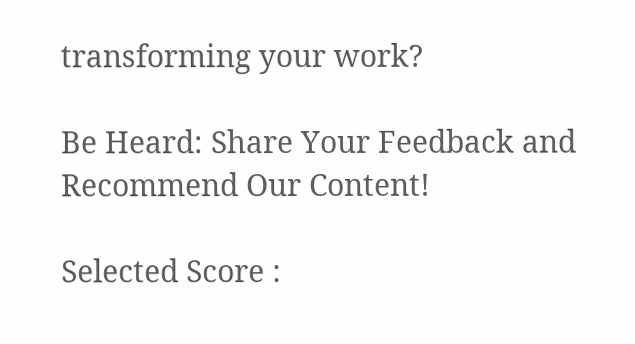transforming your work?

Be Heard: Share Your Feedback and Recommend Our Content!

Selected Score :